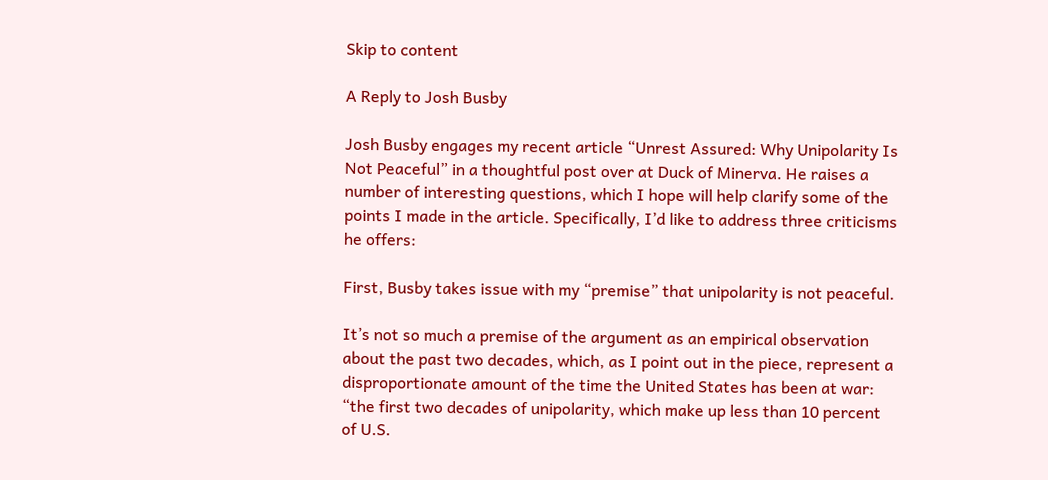Skip to content

A Reply to Josh Busby

Josh Busby engages my recent article “Unrest Assured: Why Unipolarity Is Not Peaceful” in a thoughtful post over at Duck of Minerva. He raises a number of interesting questions, which I hope will help clarify some of the points I made in the article. Specifically, I’d like to address three criticisms he offers:

First, Busby takes issue with my “premise” that unipolarity is not peaceful.

It’s not so much a premise of the argument as an empirical observation about the past two decades, which, as I point out in the piece, represent a disproportionate amount of the time the United States has been at war: “the first two decades of unipolarity, which make up less than 10 percent of U.S.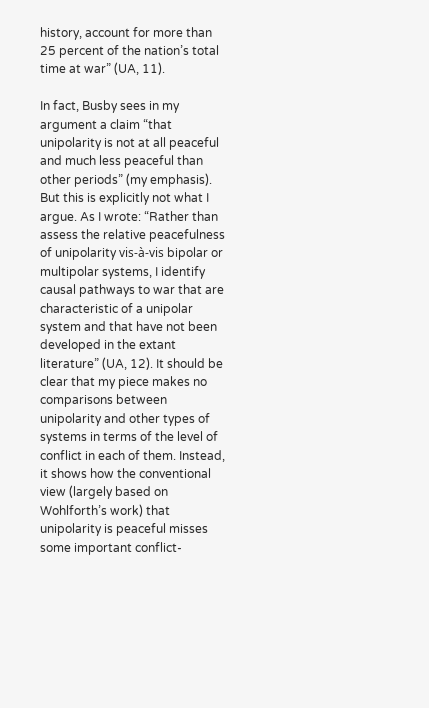history, account for more than 25 percent of the nation’s total time at war” (UA, 11).

In fact, Busby sees in my argument a claim “that unipolarity is not at all peaceful and much less peaceful than other periods” (my emphasis). But this is explicitly not what I argue. As I wrote: “Rather than assess the relative peacefulness of unipolarity vis-à-vis bipolar or multipolar systems, I identify causal pathways to war that are characteristic of a unipolar system and that have not been developed in the extant literature” (UA, 12). It should be clear that my piece makes no comparisons between unipolarity and other types of systems in terms of the level of conflict in each of them. Instead, it shows how the conventional view (largely based on Wohlforth’s work) that unipolarity is peaceful misses some important conflict-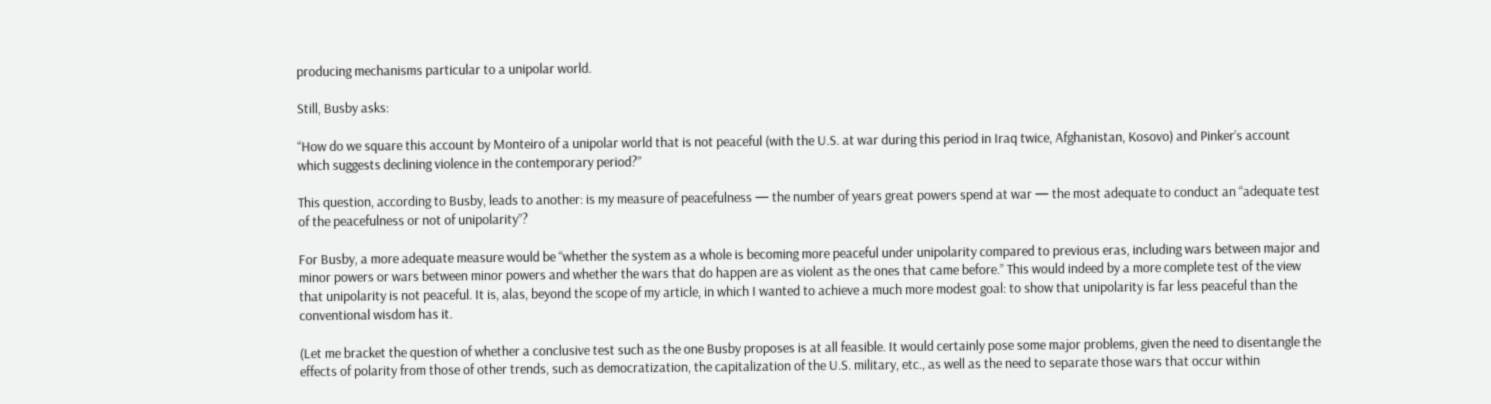producing mechanisms particular to a unipolar world.

Still, Busby asks:

“How do we square this account by Monteiro of a unipolar world that is not peaceful (with the U.S. at war during this period in Iraq twice, Afghanistan, Kosovo) and Pinker’s account which suggests declining violence in the contemporary period?”

This question, according to Busby, leads to another: is my measure of peacefulness — the number of years great powers spend at war — the most adequate to conduct an “adequate test of the peacefulness or not of unipolarity”?

For Busby, a more adequate measure would be “whether the system as a whole is becoming more peaceful under unipolarity compared to previous eras, including wars between major and minor powers or wars between minor powers and whether the wars that do happen are as violent as the ones that came before.” This would indeed by a more complete test of the view that unipolarity is not peaceful. It is, alas, beyond the scope of my article, in which I wanted to achieve a much more modest goal: to show that unipolarity is far less peaceful than the conventional wisdom has it.

(Let me bracket the question of whether a conclusive test such as the one Busby proposes is at all feasible. It would certainly pose some major problems, given the need to disentangle the effects of polarity from those of other trends, such as democratization, the capitalization of the U.S. military, etc., as well as the need to separate those wars that occur within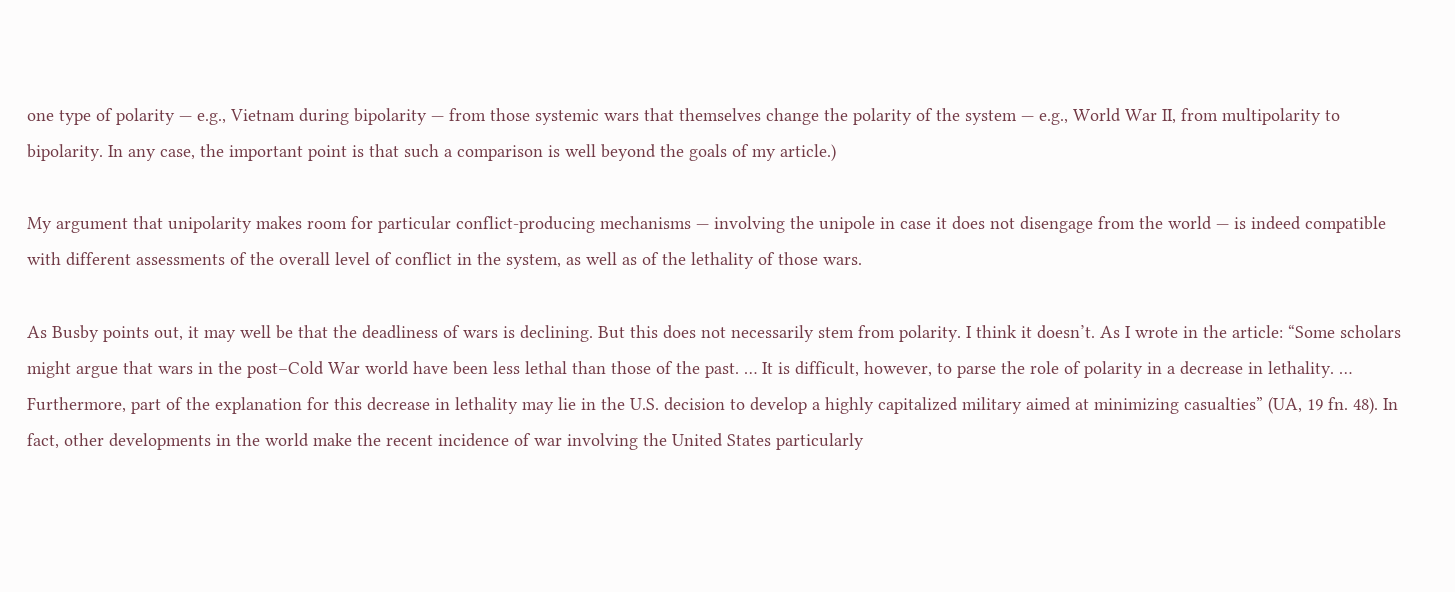one type of polarity — e.g., Vietnam during bipolarity — from those systemic wars that themselves change the polarity of the system — e.g., World War II, from multipolarity to bipolarity. In any case, the important point is that such a comparison is well beyond the goals of my article.)

My argument that unipolarity makes room for particular conflict-producing mechanisms — involving the unipole in case it does not disengage from the world — is indeed compatible with different assessments of the overall level of conflict in the system, as well as of the lethality of those wars.

As Busby points out, it may well be that the deadliness of wars is declining. But this does not necessarily stem from polarity. I think it doesn’t. As I wrote in the article: “Some scholars might argue that wars in the post–Cold War world have been less lethal than those of the past. … It is difficult, however, to parse the role of polarity in a decrease in lethality. … Furthermore, part of the explanation for this decrease in lethality may lie in the U.S. decision to develop a highly capitalized military aimed at minimizing casualties” (UA, 19 fn. 48). In fact, other developments in the world make the recent incidence of war involving the United States particularly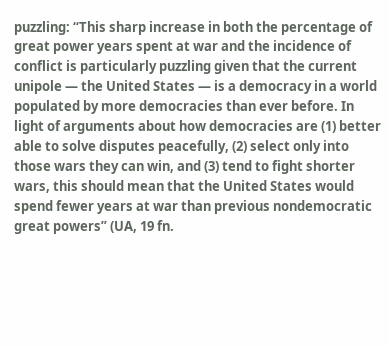puzzling: “This sharp increase in both the percentage of great power years spent at war and the incidence of conflict is particularly puzzling given that the current unipole — the United States — is a democracy in a world populated by more democracies than ever before. In light of arguments about how democracies are (1) better able to solve disputes peacefully, (2) select only into those wars they can win, and (3) tend to fight shorter wars, this should mean that the United States would spend fewer years at war than previous nondemocratic great powers” (UA, 19 fn.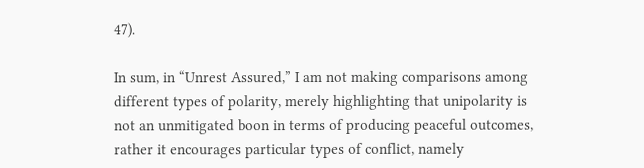47).

In sum, in “Unrest Assured,” I am not making comparisons among different types of polarity, merely highlighting that unipolarity is not an unmitigated boon in terms of producing peaceful outcomes, rather it encourages particular types of conflict, namely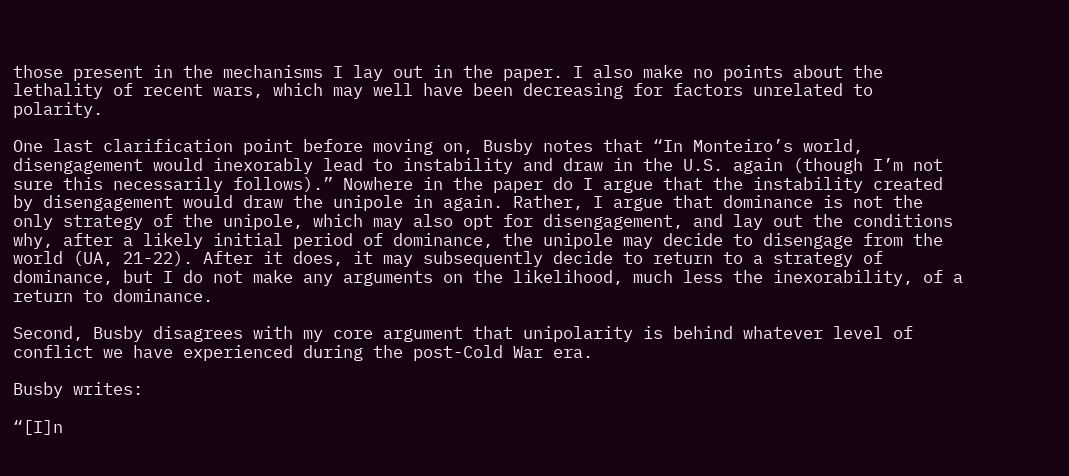those present in the mechanisms I lay out in the paper. I also make no points about the lethality of recent wars, which may well have been decreasing for factors unrelated to polarity.

One last clarification point before moving on, Busby notes that “In Monteiro’s world, disengagement would inexorably lead to instability and draw in the U.S. again (though I’m not sure this necessarily follows).” Nowhere in the paper do I argue that the instability created by disengagement would draw the unipole in again. Rather, I argue that dominance is not the only strategy of the unipole, which may also opt for disengagement, and lay out the conditions why, after a likely initial period of dominance, the unipole may decide to disengage from the world (UA, 21-22). After it does, it may subsequently decide to return to a strategy of dominance, but I do not make any arguments on the likelihood, much less the inexorability, of a return to dominance.

Second, Busby disagrees with my core argument that unipolarity is behind whatever level of conflict we have experienced during the post-Cold War era.

Busby writes:

“[I]n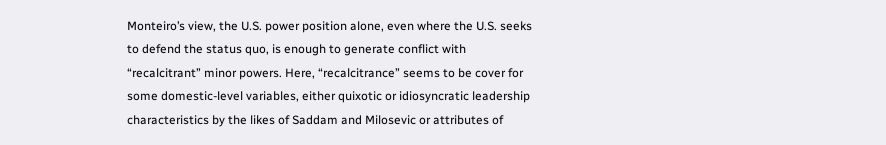Monteiro’s view, the U.S. power position alone, even where the U.S. seeks to defend the status quo, is enough to generate conflict with “recalcitrant” minor powers. Here, “recalcitrance” seems to be cover for some domestic-level variables, either quixotic or idiosyncratic leadership characteristics by the likes of Saddam and Milosevic or attributes of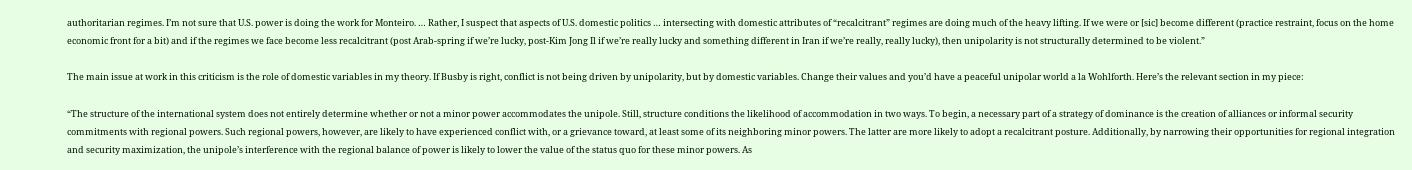authoritarian regimes. I’m not sure that U.S. power is doing the work for Monteiro. … Rather, I suspect that aspects of U.S. domestic politics … intersecting with domestic attributes of “recalcitrant” regimes are doing much of the heavy lifting. If we were or [sic] become different (practice restraint, focus on the home economic front for a bit) and if the regimes we face become less recalcitrant (post Arab-spring if we’re lucky, post-Kim Jong Il if we’re really lucky and something different in Iran if we’re really, really lucky), then unipolarity is not structurally determined to be violent.”

The main issue at work in this criticism is the role of domestic variables in my theory. If Busby is right, conflict is not being driven by unipolarity, but by domestic variables. Change their values and you’d have a peaceful unipolar world a la Wohlforth. Here’s the relevant section in my piece:

“The structure of the international system does not entirely determine whether or not a minor power accommodates the unipole. Still, structure conditions the likelihood of accommodation in two ways. To begin, a necessary part of a strategy of dominance is the creation of alliances or informal security commitments with regional powers. Such regional powers, however, are likely to have experienced conflict with, or a grievance toward, at least some of its neighboring minor powers. The latter are more likely to adopt a recalcitrant posture. Additionally, by narrowing their opportunities for regional integration and security maximization, the unipole’s interference with the regional balance of power is likely to lower the value of the status quo for these minor powers. As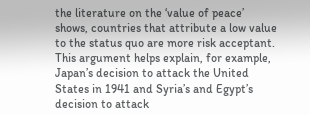the literature on the ‘value of peace’ shows, countries that attribute a low value to the status quo are more risk acceptant. This argument helps explain, for example, Japan’s decision to attack the United States in 1941 and Syria’s and Egypt’s decision to attack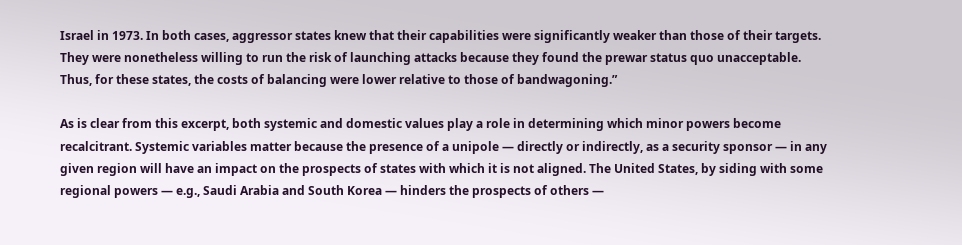Israel in 1973. In both cases, aggressor states knew that their capabilities were significantly weaker than those of their targets. They were nonetheless willing to run the risk of launching attacks because they found the prewar status quo unacceptable. Thus, for these states, the costs of balancing were lower relative to those of bandwagoning.”

As is clear from this excerpt, both systemic and domestic values play a role in determining which minor powers become recalcitrant. Systemic variables matter because the presence of a unipole — directly or indirectly, as a security sponsor — in any given region will have an impact on the prospects of states with which it is not aligned. The United States, by siding with some regional powers — e.g., Saudi Arabia and South Korea — hinders the prospects of others —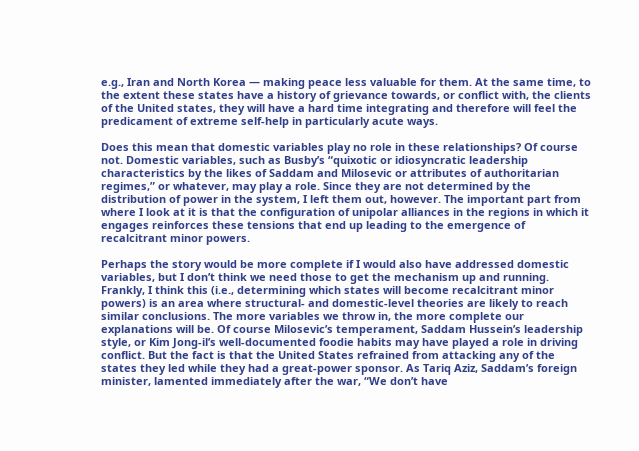e.g., Iran and North Korea — making peace less valuable for them. At the same time, to the extent these states have a history of grievance towards, or conflict with, the clients of the United states, they will have a hard time integrating and therefore will feel the predicament of extreme self-help in particularly acute ways.

Does this mean that domestic variables play no role in these relationships? Of course not. Domestic variables, such as Busby’s “quixotic or idiosyncratic leadership characteristics by the likes of Saddam and Milosevic or attributes of authoritarian regimes,” or whatever, may play a role. Since they are not determined by the distribution of power in the system, I left them out, however. The important part from where I look at it is that the configuration of unipolar alliances in the regions in which it engages reinforces these tensions that end up leading to the emergence of recalcitrant minor powers.

Perhaps the story would be more complete if I would also have addressed domestic variables, but I don’t think we need those to get the mechanism up and running. Frankly, I think this (i.e., determining which states will become recalcitrant minor powers) is an area where structural- and domestic-level theories are likely to reach similar conclusions. The more variables we throw in, the more complete our explanations will be. Of course Milosevic’s temperament, Saddam Hussein’s leadership style, or Kim Jong-il’s well-documented foodie habits may have played a role in driving conflict. But the fact is that the United States refrained from attacking any of the states they led while they had a great-power sponsor. As Tariq Aziz, Saddam’s foreign minister, lamented immediately after the war, “We don’t have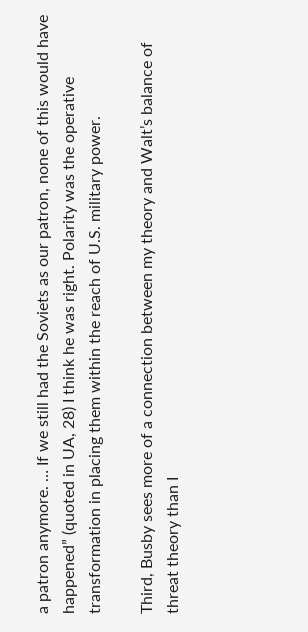a patron anymore. … If we still had the Soviets as our patron, none of this would have happened” (quoted in UA, 28) I think he was right. Polarity was the operative transformation in placing them within the reach of U.S. military power.

Third, Busby sees more of a connection between my theory and Walt’s balance of threat theory than I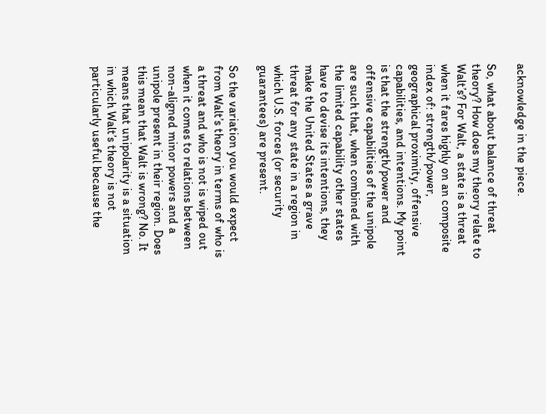acknowledge in the piece.

So, what about balance of threat theory? How does my theory relate to Walt’s? For Walt, a state is a threat when it fares highly on an composite index of: strength/power, geographical proximity, offensive capabilities, and intentions. My point is that the strength/power and offensive capabilities of the unipole are such that, when combined with the limited capability other states have to devise its intentions, they make the United States a grave threat for any state in a region in which U.S. forces (or security guarantees) are present.

So the variation you would expect from Walt’s theory in terms of who is a threat and who is not is wiped out when it comes to relations between non-aligned minor powers and a unipole present in their region. Does this mean that Walt is wrong? No. It means that unipolarity is a situation in which Walt’s theory is not particularly useful because the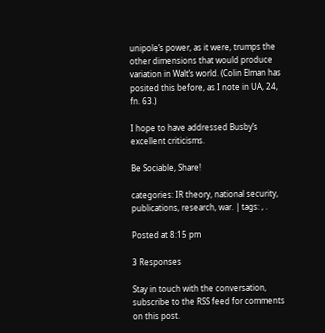unipole’s power, as it were, trumps the other dimensions that would produce variation in Walt’s world. (Colin Elman has posited this before, as I note in UA, 24, fn. 63.)

I hope to have addressed Busby’s excellent criticisms.

Be Sociable, Share!

categories: IR theory, national security, publications, research, war. | tags: , .

Posted at 8:15 pm

3 Responses

Stay in touch with the conversation, subscribe to the RSS feed for comments on this post.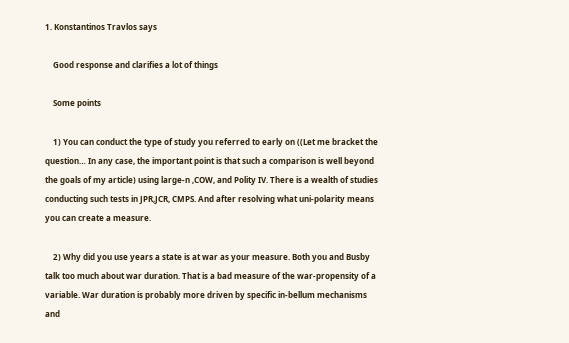1. Konstantinos Travlos says

    Good response and clarifies a lot of things

    Some points

    1) You can conduct the type of study you referred to early on ((Let me bracket the question… In any case, the important point is that such a comparison is well beyond the goals of my article) using large-n ,COW, and Polity IV. There is a wealth of studies conducting such tests in JPR,JCR, CMPS. And after resolving what uni-polarity means you can create a measure.

    2) Why did you use years a state is at war as your measure. Both you and Busby talk too much about war duration. That is a bad measure of the war-propensity of a variable. War duration is probably more driven by specific in-bellum mechanisms and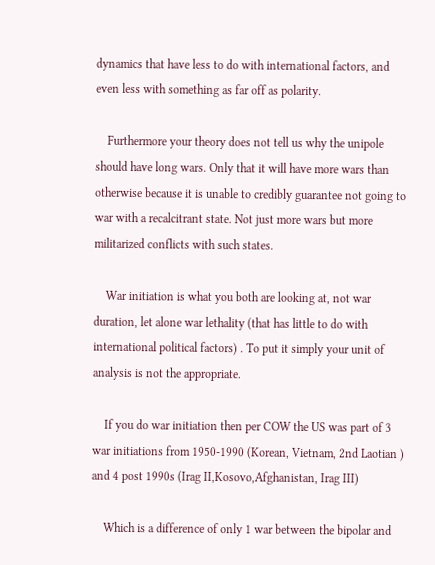dynamics that have less to do with international factors, and even less with something as far off as polarity.

    Furthermore your theory does not tell us why the unipole should have long wars. Only that it will have more wars than otherwise because it is unable to credibly guarantee not going to war with a recalcitrant state. Not just more wars but more militarized conflicts with such states.

    War initiation is what you both are looking at, not war duration, let alone war lethality (that has little to do with international political factors) . To put it simply your unit of analysis is not the appropriate.

    If you do war initiation then per COW the US was part of 3 war initiations from 1950-1990 (Korean, Vietnam, 2nd Laotian ) and 4 post 1990s (Irag II,Kosovo,Afghanistan, Irag III)

    Which is a difference of only 1 war between the bipolar and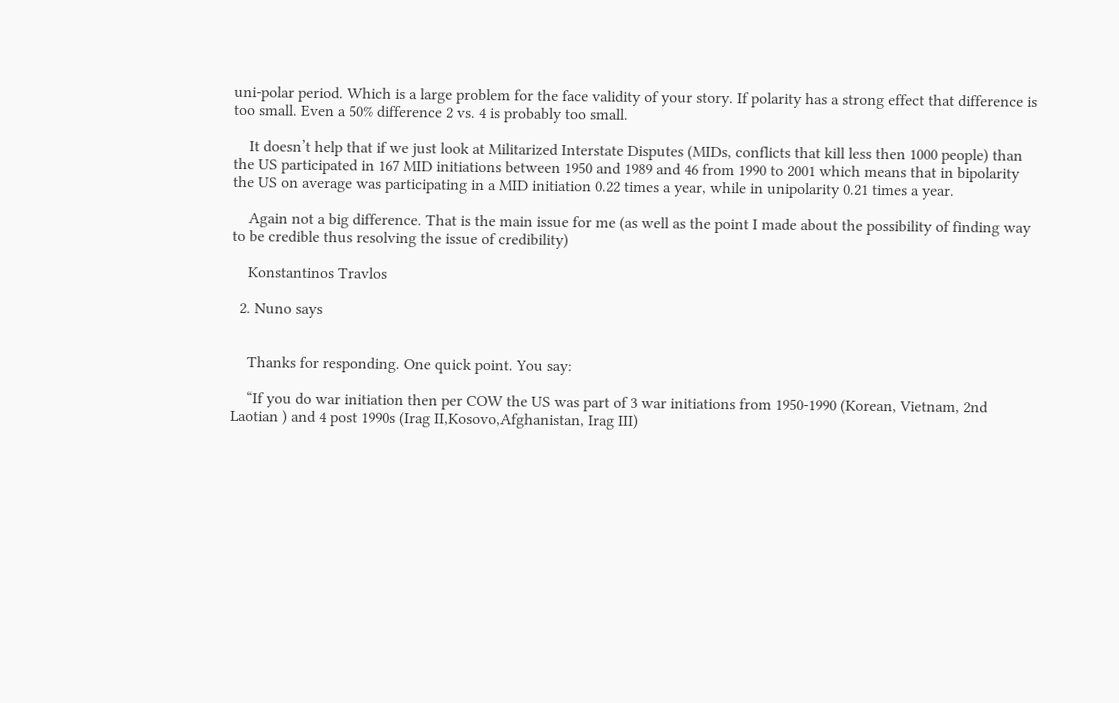uni-polar period. Which is a large problem for the face validity of your story. If polarity has a strong effect that difference is too small. Even a 50% difference 2 vs. 4 is probably too small.

    It doesn’t help that if we just look at Militarized Interstate Disputes (MIDs, conflicts that kill less then 1000 people) than the US participated in 167 MID initiations between 1950 and 1989 and 46 from 1990 to 2001 which means that in bipolarity the US on average was participating in a MID initiation 0.22 times a year, while in unipolarity 0.21 times a year.

    Again not a big difference. That is the main issue for me (as well as the point I made about the possibility of finding way to be credible thus resolving the issue of credibility)

    Konstantinos Travlos

  2. Nuno says


    Thanks for responding. One quick point. You say:

    “If you do war initiation then per COW the US was part of 3 war initiations from 1950-1990 (Korean, Vietnam, 2nd Laotian ) and 4 post 1990s (Irag II,Kosovo,Afghanistan, Irag III)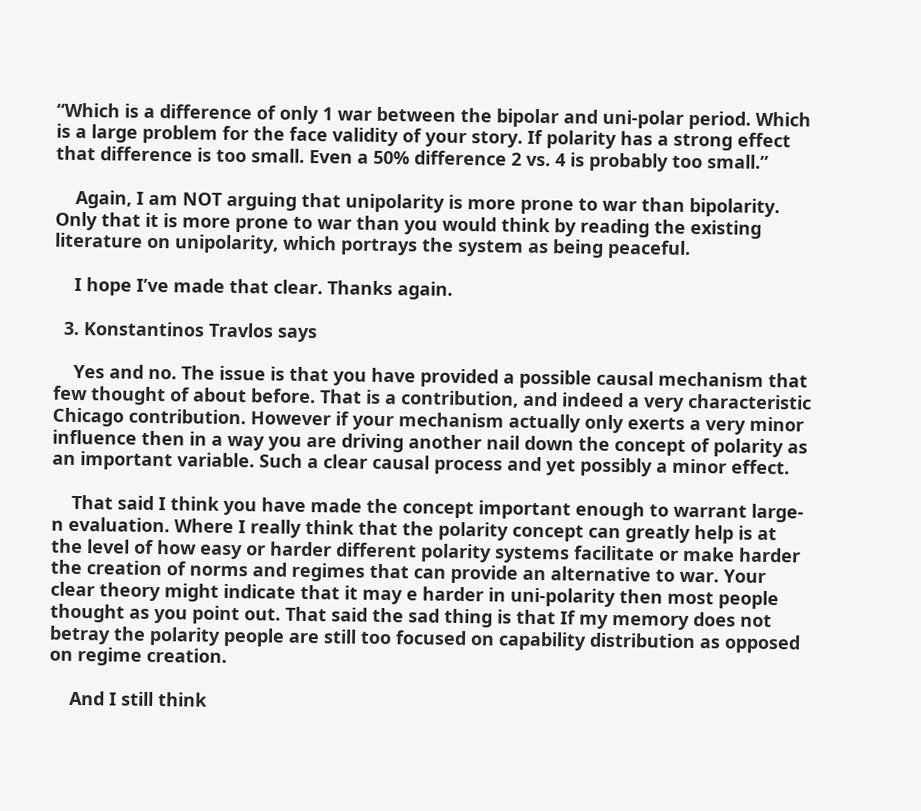“Which is a difference of only 1 war between the bipolar and uni-polar period. Which is a large problem for the face validity of your story. If polarity has a strong effect that difference is too small. Even a 50% difference 2 vs. 4 is probably too small.”

    Again, I am NOT arguing that unipolarity is more prone to war than bipolarity. Only that it is more prone to war than you would think by reading the existing literature on unipolarity, which portrays the system as being peaceful.

    I hope I’ve made that clear. Thanks again.

  3. Konstantinos Travlos says

    Yes and no. The issue is that you have provided a possible causal mechanism that few thought of about before. That is a contribution, and indeed a very characteristic Chicago contribution. However if your mechanism actually only exerts a very minor influence then in a way you are driving another nail down the concept of polarity as an important variable. Such a clear causal process and yet possibly a minor effect.

    That said I think you have made the concept important enough to warrant large-n evaluation. Where I really think that the polarity concept can greatly help is at the level of how easy or harder different polarity systems facilitate or make harder the creation of norms and regimes that can provide an alternative to war. Your clear theory might indicate that it may e harder in uni-polarity then most people thought as you point out. That said the sad thing is that If my memory does not betray the polarity people are still too focused on capability distribution as opposed on regime creation.

    And I still think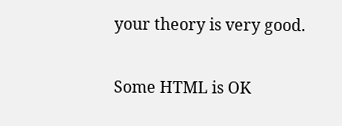your theory is very good.

Some HTML is OK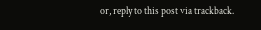or, reply to this post via trackback.